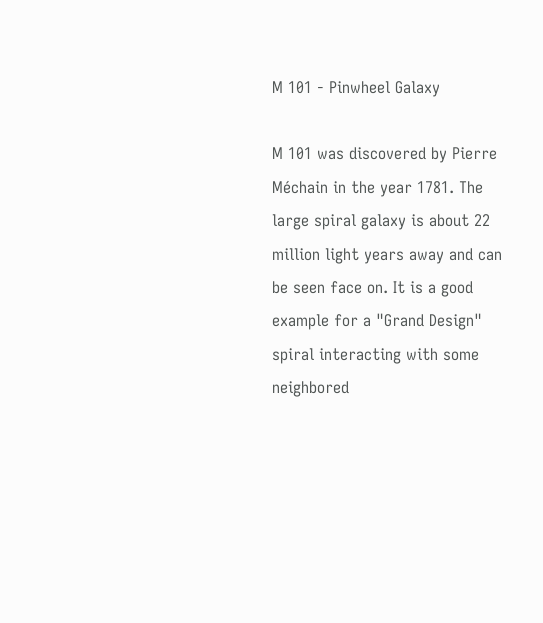M 101 - Pinwheel Galaxy

M 101 was discovered by Pierre Méchain in the year 1781. The large spiral galaxy is about 22 million light years away and can be seen face on. It is a good example for a "Grand Design" spiral interacting with some neighbored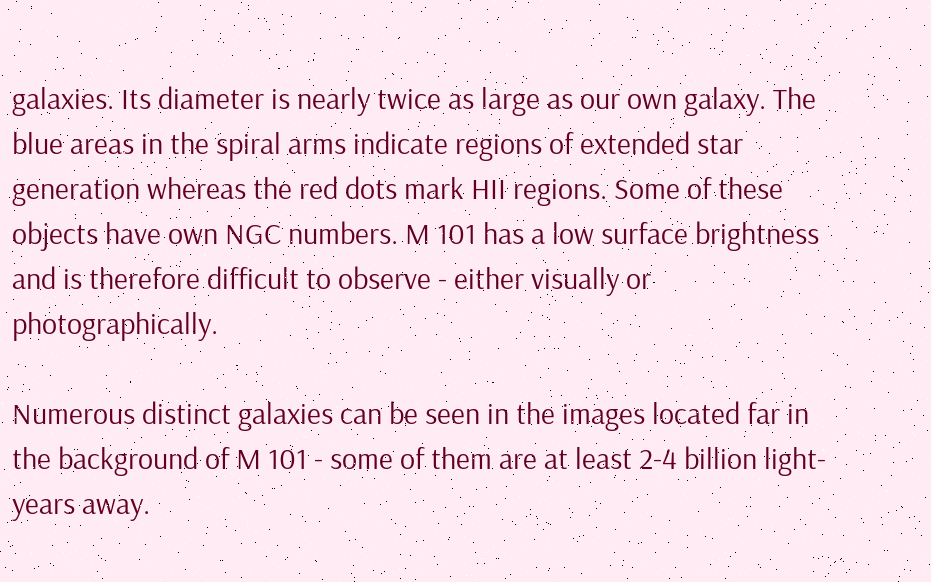galaxies. Its diameter is nearly twice as large as our own galaxy. The blue areas in the spiral arms indicate regions of extended star generation whereas the red dots mark HII regions. Some of these objects have own NGC numbers. M 101 has a low surface brightness and is therefore difficult to observe - either visually or photographically.

Numerous distinct galaxies can be seen in the images located far in the background of M 101 - some of them are at least 2-4 billion light-years away.